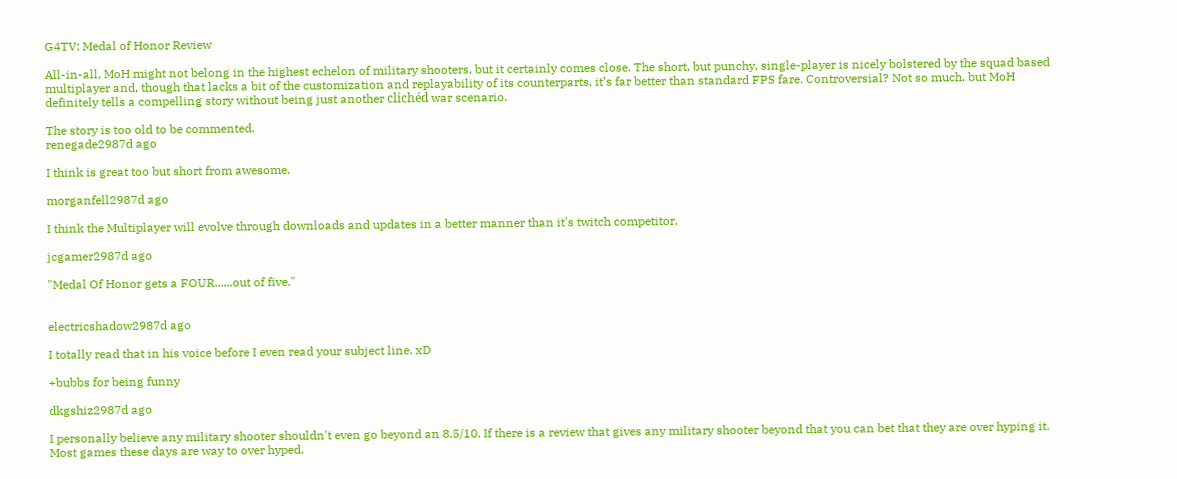G4TV: Medal of Honor Review

All-in-all, MoH might not belong in the highest echelon of military shooters, but it certainly comes close. The short, but punchy, single-player is nicely bolstered by the squad based multiplayer and, though that lacks a bit of the customization and replayability of its counterparts, it’s far better than standard FPS fare. Controversial? Not so much, but MoH definitely tells a compelling story without being just another clichéd war scenario.

The story is too old to be commented.
renegade2987d ago

I think is great too but short from awesome.

morganfell2987d ago

I think the Multiplayer will evolve through downloads and updates in a better manner than it's twitch competitor.

jcgamer2987d ago

"Medal Of Honor gets a FOUR......out of five."


electricshadow2987d ago

I totally read that in his voice before I even read your subject line. xD

+bubbs for being funny

dkgshiz2987d ago

I personally believe any military shooter shouldn't even go beyond an 8.5/10. If there is a review that gives any military shooter beyond that you can bet that they are over hyping it. Most games these days are way to over hyped.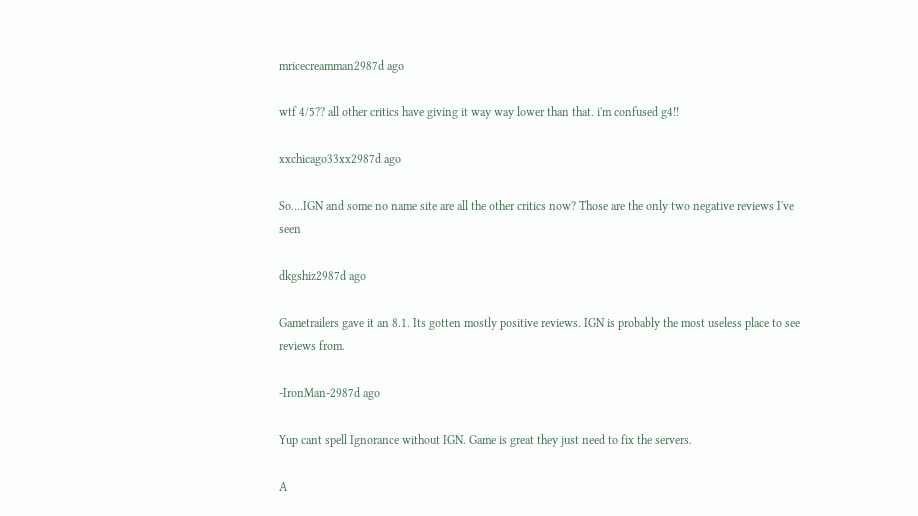mricecreamman2987d ago

wtf 4/5?? all other critics have giving it way way lower than that. i'm confused g4!!

xxchicago33xx2987d ago

So....IGN and some no name site are all the other critics now? Those are the only two negative reviews I've seen

dkgshiz2987d ago

Gametrailers gave it an 8.1. Its gotten mostly positive reviews. IGN is probably the most useless place to see reviews from.

-IronMan-2987d ago

Yup cant spell Ignorance without IGN. Game is great they just need to fix the servers.

A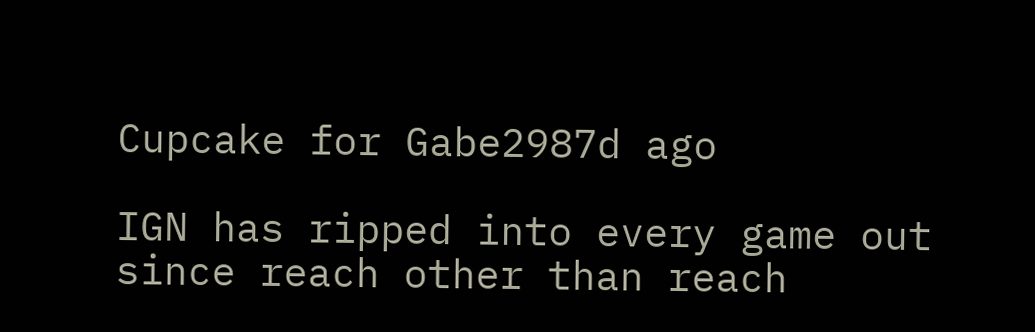Cupcake for Gabe2987d ago

IGN has ripped into every game out since reach other than reach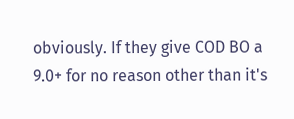obviously. If they give COD BO a 9.0+ for no reason other than it's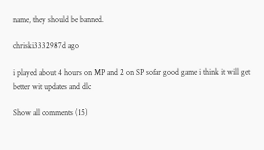name, they should be banned.

chriski3332987d ago

i played about 4 hours on MP and 2 on SP sofar good game i think it will get better wit updates and dlc

Show all comments (15)